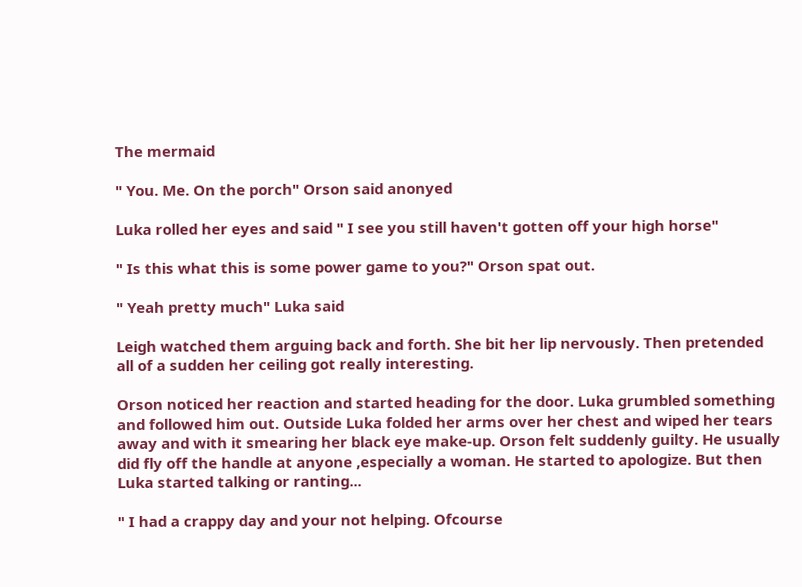The mermaid

" You. Me. On the porch" Orson said anonyed

Luka rolled her eyes and said " I see you still haven't gotten off your high horse"

" Is this what this is some power game to you?" Orson spat out.

" Yeah pretty much" Luka said

Leigh watched them arguing back and forth. She bit her lip nervously. Then pretended all of a sudden her ceiling got really interesting.

Orson noticed her reaction and started heading for the door. Luka grumbled something and followed him out. Outside Luka folded her arms over her chest and wiped her tears away and with it smearing her black eye make-up. Orson felt suddenly guilty. He usually did fly off the handle at anyone ,especially a woman. He started to apologize. But then Luka started talking or ranting...

" I had a crappy day and your not helping. Ofcourse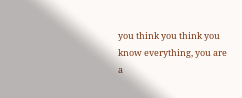you think you think you know everything, you are a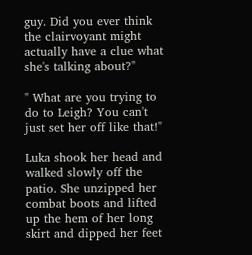guy. Did you ever think the clairvoyant might actually have a clue what she's talking about?"

" What are you trying to do to Leigh? You can't just set her off like that!"

Luka shook her head and walked slowly off the patio. She unzipped her combat boots and lifted up the hem of her long skirt and dipped her feet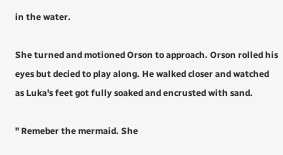in the water.

She turned and motioned Orson to approach. Orson rolled his eyes but decied to play along. He walked closer and watched as Luka's feet got fully soaked and encrusted with sand.

" Remeber the mermaid. She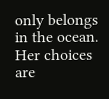only belongs in the ocean. Her choices are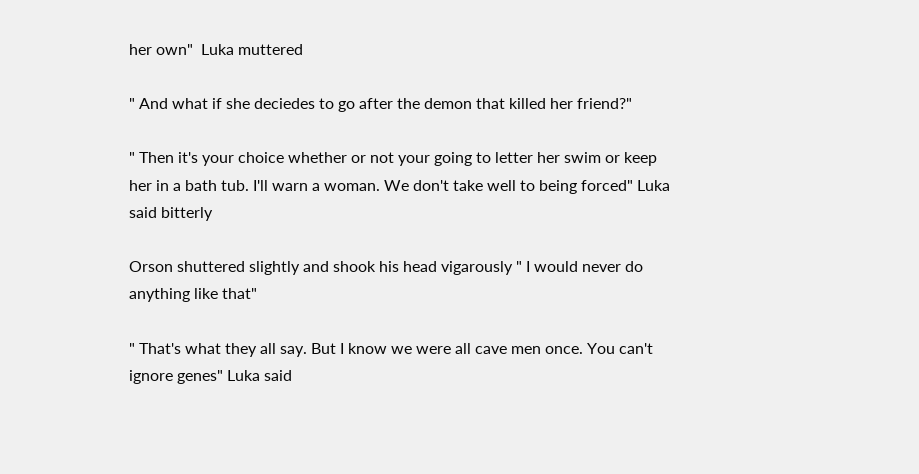her own"  Luka muttered

" And what if she deciedes to go after the demon that killed her friend?"

" Then it's your choice whether or not your going to letter her swim or keep her in a bath tub. I'll warn a woman. We don't take well to being forced" Luka said bitterly

Orson shuttered slightly and shook his head vigarously " I would never do anything like that"

" That's what they all say. But I know we were all cave men once. You can't ignore genes" Luka said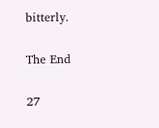bitterly.

The End

27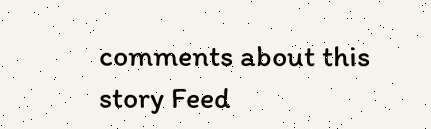comments about this story Feed